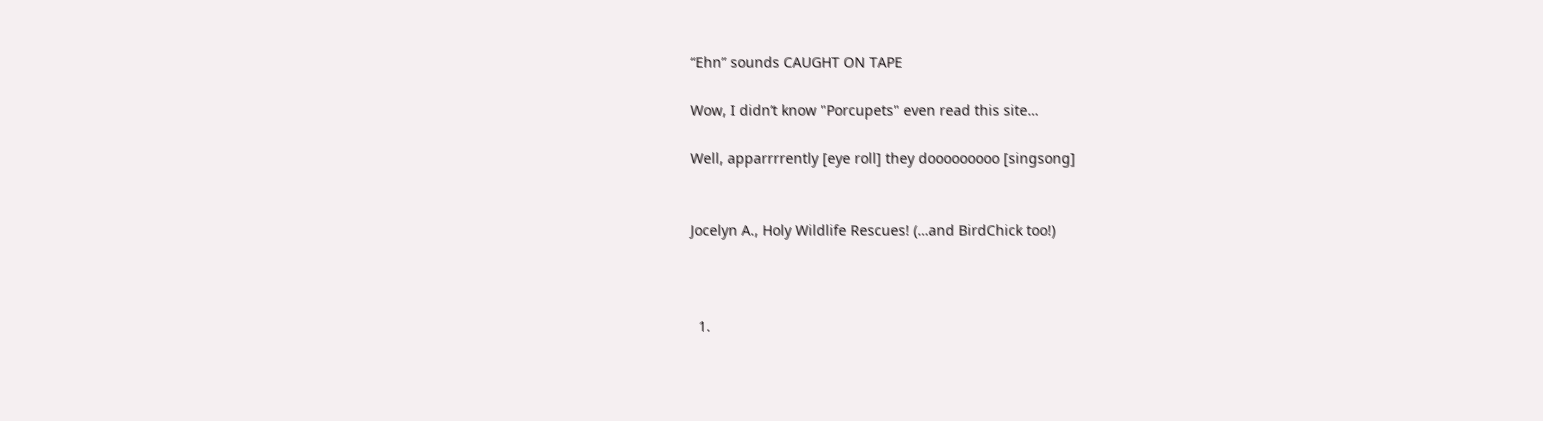“Ehn” sounds CAUGHT ON TAPE

Wow, I didn’t know "Porcupets" even read this site…

Well, apparrrrently [eye roll] they dooooooooo [singsong]


Jocelyn A., Holy Wildlife Rescues! (…and BirdChick too!)



  1.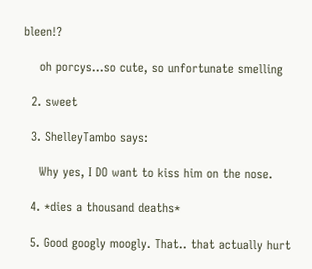bleen!?

    oh porcys…so cute, so unfortunate smelling

  2. sweet

  3. ShelleyTambo says:

    Why yes, I DO want to kiss him on the nose.

  4. *dies a thousand deaths*

  5. Good googly moogly. That.. that actually hurt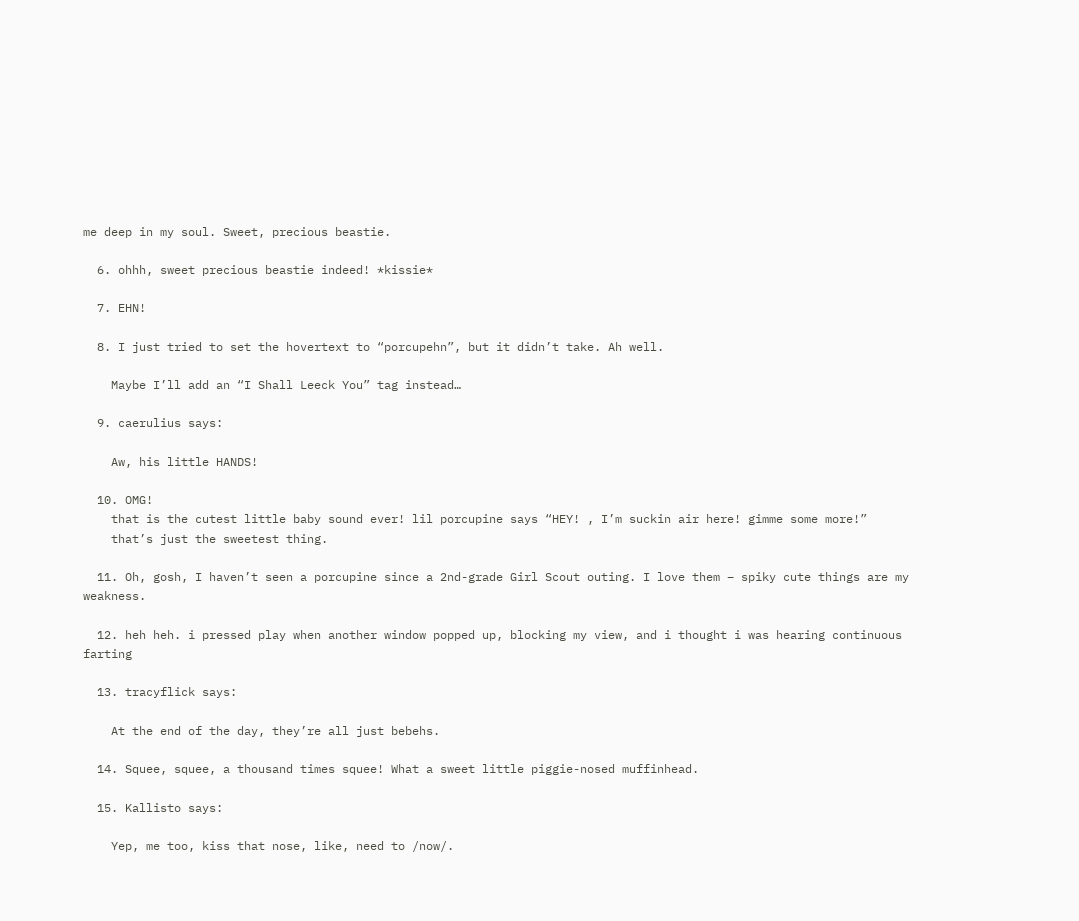me deep in my soul. Sweet, precious beastie.

  6. ohhh, sweet precious beastie indeed! *kissie*

  7. EHN!

  8. I just tried to set the hovertext to “porcupehn”, but it didn’t take. Ah well.

    Maybe I’ll add an “I Shall Leeck You” tag instead…

  9. caerulius says:

    Aw, his little HANDS!

  10. OMG!
    that is the cutest little baby sound ever! lil porcupine says “HEY! , I’m suckin air here! gimme some more!”
    that’s just the sweetest thing.

  11. Oh, gosh, I haven’t seen a porcupine since a 2nd-grade Girl Scout outing. I love them – spiky cute things are my weakness.

  12. heh heh. i pressed play when another window popped up, blocking my view, and i thought i was hearing continuous farting

  13. tracyflick says:

    At the end of the day, they’re all just bebehs.

  14. Squee, squee, a thousand times squee! What a sweet little piggie-nosed muffinhead.

  15. Kallisto says:

    Yep, me too, kiss that nose, like, need to /now/.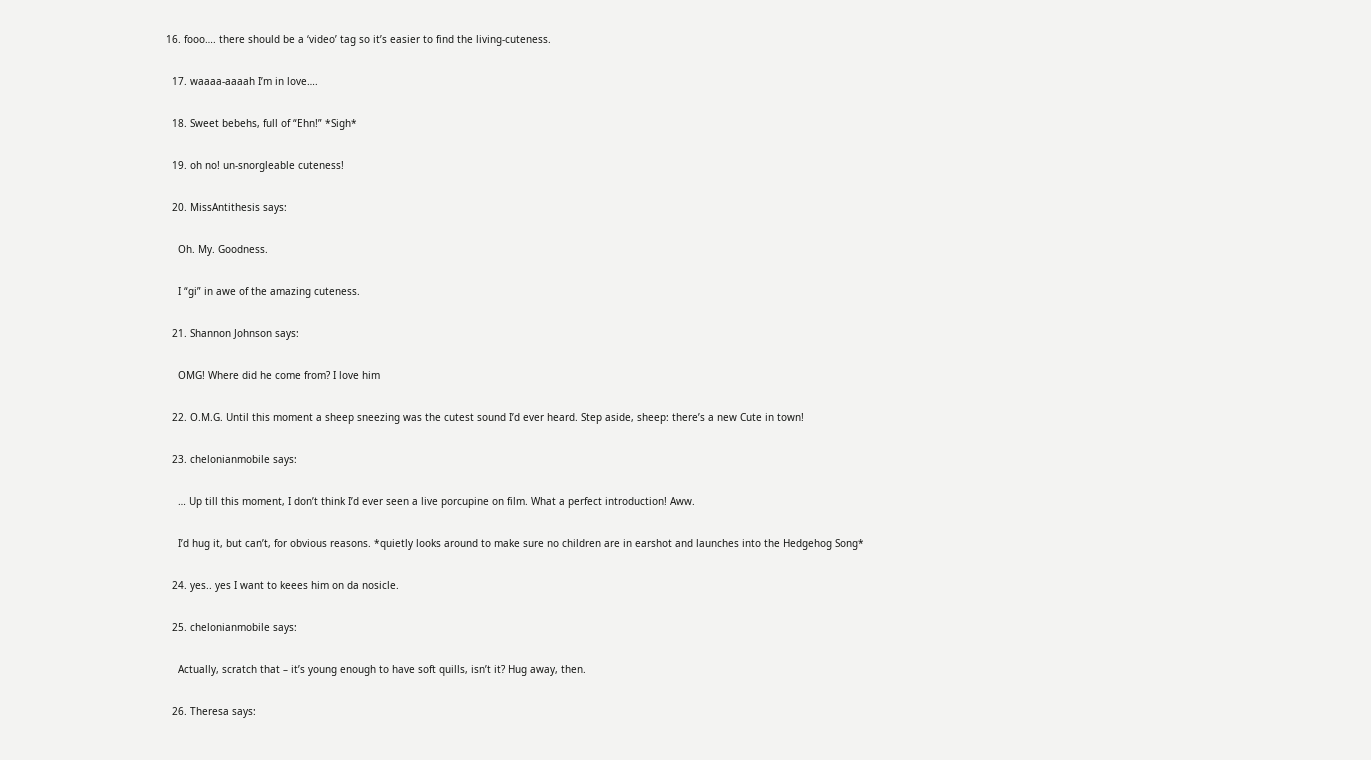16. fooo…. there should be a ‘video’ tag so it’s easier to find the living-cuteness.

  17. waaaa-aaaah I’m in love….

  18. Sweet bebehs, full of “Ehn!” *Sigh*

  19. oh no! un-snorgleable cuteness!

  20. MissAntithesis says:

    Oh. My. Goodness.

    I “gi” in awe of the amazing cuteness.

  21. Shannon Johnson says:

    OMG! Where did he come from? I love him

  22. O.M.G. Until this moment a sheep sneezing was the cutest sound I’d ever heard. Step aside, sheep: there’s a new Cute in town!

  23. chelonianmobile says:

    … Up till this moment, I don’t think I’d ever seen a live porcupine on film. What a perfect introduction! Aww.

    I’d hug it, but can’t, for obvious reasons. *quietly looks around to make sure no children are in earshot and launches into the Hedgehog Song*

  24. yes.. yes I want to keees him on da nosicle.

  25. chelonianmobile says:

    Actually, scratch that – it’s young enough to have soft quills, isn’t it? Hug away, then.

  26. Theresa says: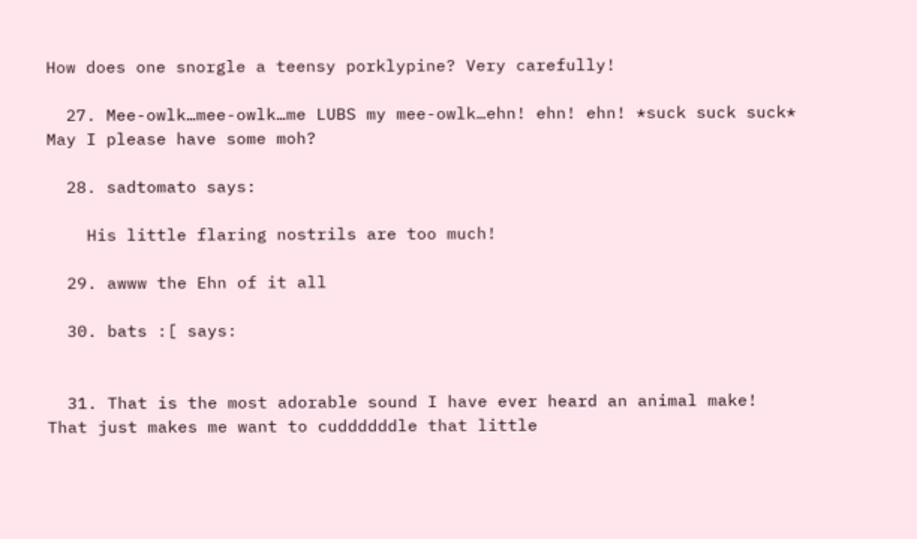How does one snorgle a teensy porklypine? Very carefully!

  27. Mee-owlk…mee-owlk…me LUBS my mee-owlk…ehn! ehn! ehn! *suck suck suck* May I please have some moh?

  28. sadtomato says:

    His little flaring nostrils are too much!

  29. awww the Ehn of it all

  30. bats :[ says:


  31. That is the most adorable sound I have ever heard an animal make! That just makes me want to cuddddddle that little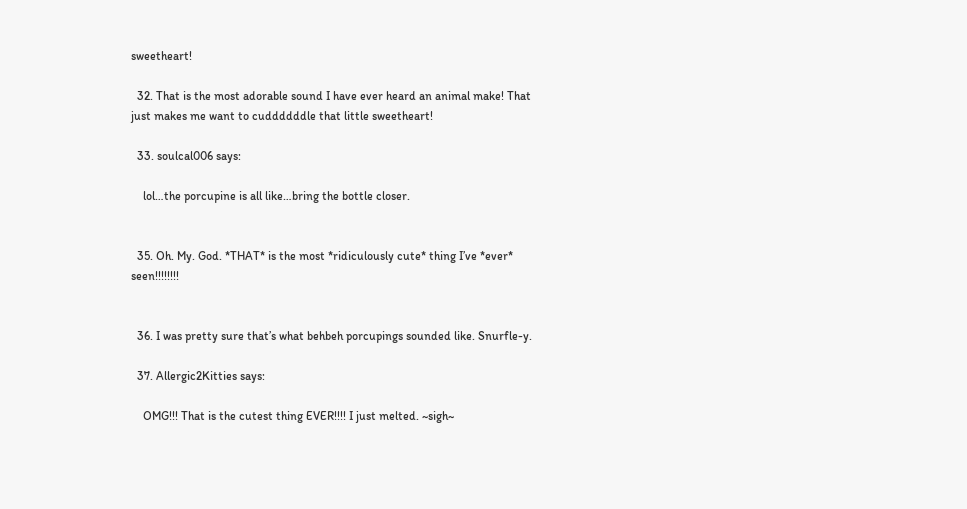sweetheart!

  32. That is the most adorable sound I have ever heard an animal make! That just makes me want to cuddddddle that little sweetheart!

  33. soulcal006 says:

    lol…the porcupine is all like…bring the bottle closer.


  35. Oh. My. God. *THAT* is the most *ridiculously cute* thing I’ve *ever* seen!!!!!!!!


  36. I was pretty sure that’s what behbeh porcupings sounded like. Snurfle-y.

  37. Allergic2Kitties says:

    OMG!!! That is the cutest thing EVER!!!! I just melted. ~sigh~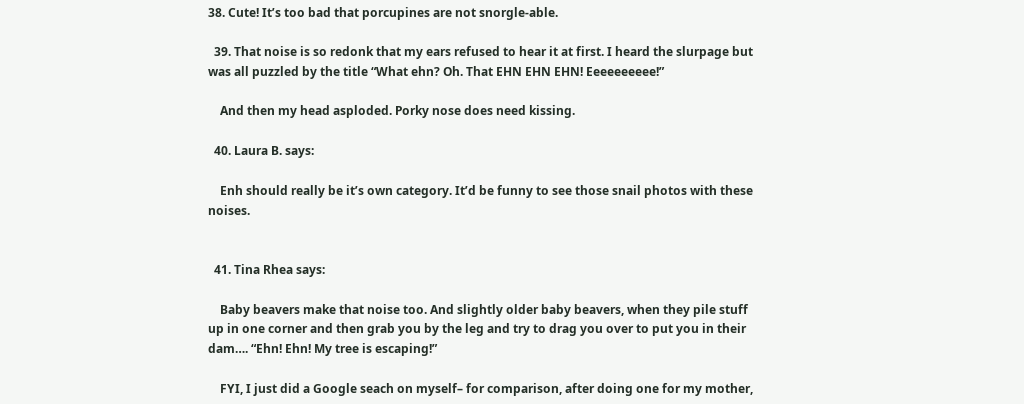38. Cute! It’s too bad that porcupines are not snorgle-able.

  39. That noise is so redonk that my ears refused to hear it at first. I heard the slurpage but was all puzzled by the title “What ehn? Oh. That EHN EHN EHN! Eeeeeeeeee!”

    And then my head asploded. Porky nose does need kissing.

  40. Laura B. says:

    Enh should really be it’s own category. It’d be funny to see those snail photos with these noises.


  41. Tina Rhea says:

    Baby beavers make that noise too. And slightly older baby beavers, when they pile stuff up in one corner and then grab you by the leg and try to drag you over to put you in their dam…. “Ehn! Ehn! My tree is escaping!”

    FYI, I just did a Google seach on myself– for comparison, after doing one for my mother,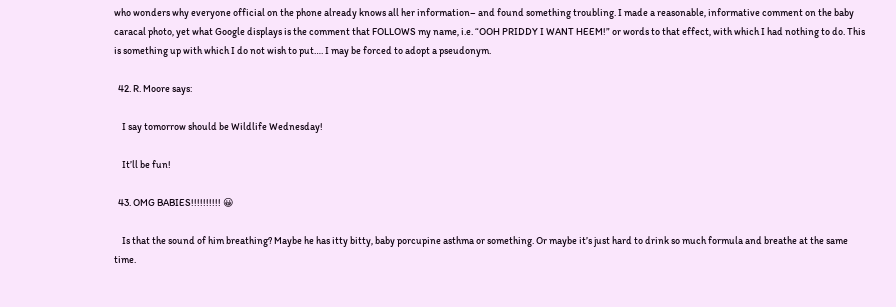who wonders why everyone official on the phone already knows all her information– and found something troubling. I made a reasonable, informative comment on the baby caracal photo, yet what Google displays is the comment that FOLLOWS my name, i.e. “OOH PRIDDY I WANT HEEM!” or words to that effect, with which I had nothing to do. This is something up with which I do not wish to put…. I may be forced to adopt a pseudonym.

  42. R. Moore says:

    I say tomorrow should be Wildlife Wednesday!

    It’ll be fun!

  43. OMG BABIES!!!!!!!!!! 😀

    Is that the sound of him breathing? Maybe he has itty bitty, baby porcupine asthma or something. Or maybe it’s just hard to drink so much formula and breathe at the same time.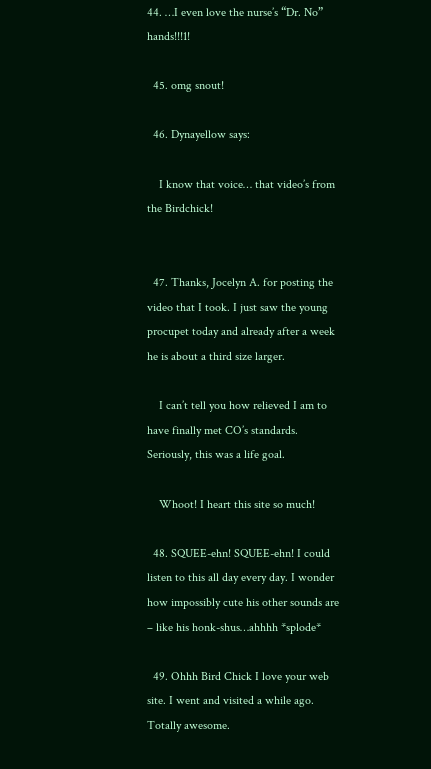44. …I even love the nurse’s “Dr. No” hands!!!1!

  45. omg snout!

  46. Dynayellow says:

    I know that voice… that video’s from the Birdchick!


  47. Thanks, Jocelyn A. for posting the video that I took. I just saw the young procupet today and already after a week he is about a third size larger.

    I can’t tell you how relieved I am to have finally met CO’s standards. Seriously, this was a life goal.

    Whoot! I heart this site so much!

  48. SQUEE-ehn! SQUEE-ehn! I could listen to this all day every day. I wonder how impossibly cute his other sounds are – like his honk-shus…ahhhh *splode*

  49. Ohhh Bird Chick I love your web site. I went and visited a while ago. Totally awesome.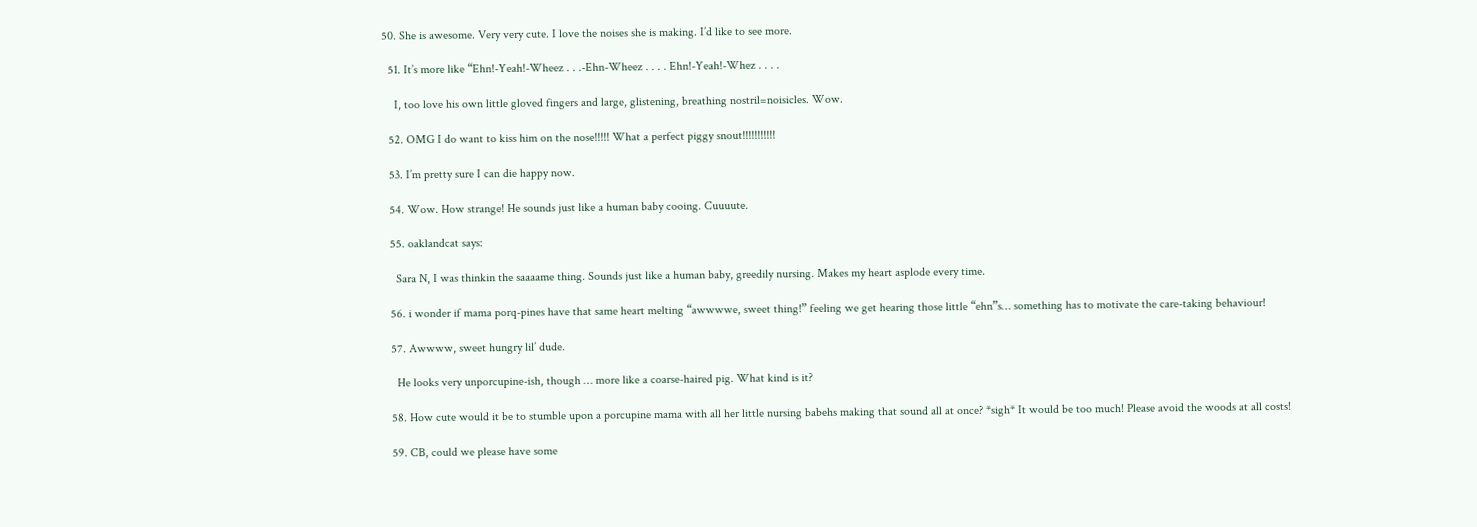50. She is awesome. Very very cute. I love the noises she is making. I’d like to see more.

  51. It’s more like “Ehn!-Yeah!-Wheez . . .-Ehn-Wheez . . . . Ehn!-Yeah!-Whez . . . .

    I, too love his own little gloved fingers and large, glistening, breathing nostril=noisicles. Wow.

  52. OMG I do want to kiss him on the nose!!!!! What a perfect piggy snout!!!!!!!!!!!

  53. I’m pretty sure I can die happy now.

  54. Wow. How strange! He sounds just like a human baby cooing. Cuuuute.

  55. oaklandcat says:

    Sara N, I was thinkin the saaaame thing. Sounds just like a human baby, greedily nursing. Makes my heart asplode every time.

  56. i wonder if mama porq-pines have that same heart melting “awwwwe, sweet thing!” feeling we get hearing those little “ehn”s… something has to motivate the care-taking behaviour!

  57. Awwww, sweet hungry lil’ dude.

    He looks very unporcupine-ish, though … more like a coarse-haired pig. What kind is it?

  58. How cute would it be to stumble upon a porcupine mama with all her little nursing babehs making that sound all at once? *sigh* It would be too much! Please avoid the woods at all costs!

  59. CB, could we please have some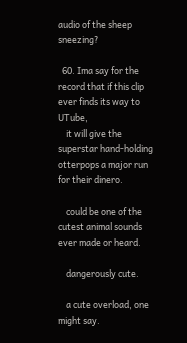audio of the sheep sneezing?

  60. Ima say for the record that if this clip ever finds its way to UTube,
    it will give the superstar hand-holding otterpops a major run for their dinero.

    could be one of the cutest animal sounds ever made or heard.

    dangerously cute.

    a cute overload, one might say.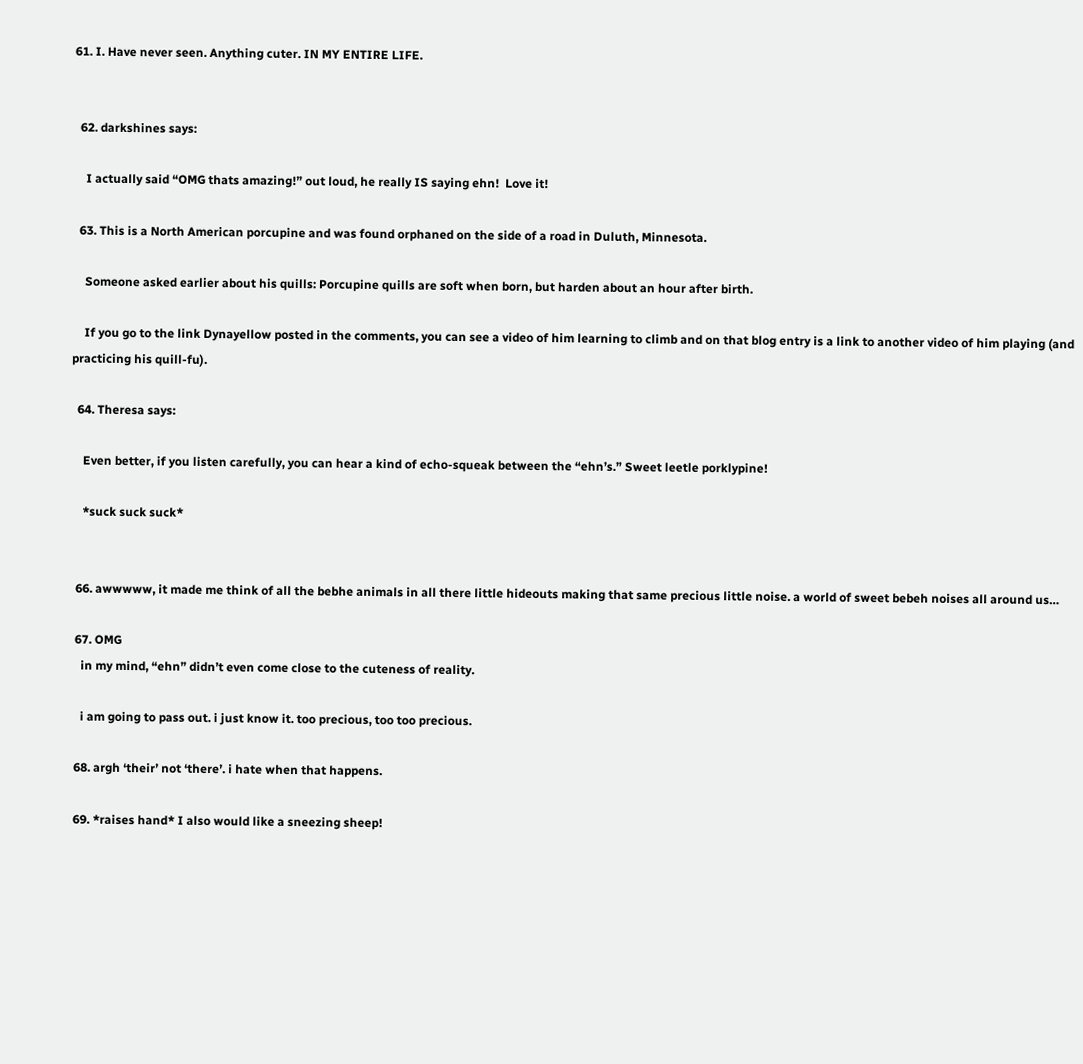61. I. Have never seen. Anything cuter. IN MY ENTIRE LIFE.


  62. darkshines says:

    I actually said “OMG thats amazing!” out loud, he really IS saying ehn!  Love it!

  63. This is a North American porcupine and was found orphaned on the side of a road in Duluth, Minnesota.

    Someone asked earlier about his quills: Porcupine quills are soft when born, but harden about an hour after birth.

    If you go to the link Dynayellow posted in the comments, you can see a video of him learning to climb and on that blog entry is a link to another video of him playing (and practicing his quill-fu).

  64. Theresa says:

    Even better, if you listen carefully, you can hear a kind of echo-squeak between the “ehn’s.” Sweet leetle porklypine!

    *suck suck suck*


  66. awwwww, it made me think of all the bebhe animals in all there little hideouts making that same precious little noise. a world of sweet bebeh noises all around us…

  67. OMG
    in my mind, “ehn” didn’t even come close to the cuteness of reality.

    i am going to pass out. i just know it. too precious, too too precious.

  68. argh ‘their’ not ‘there’. i hate when that happens.

  69. *raises hand* I also would like a sneezing sheep!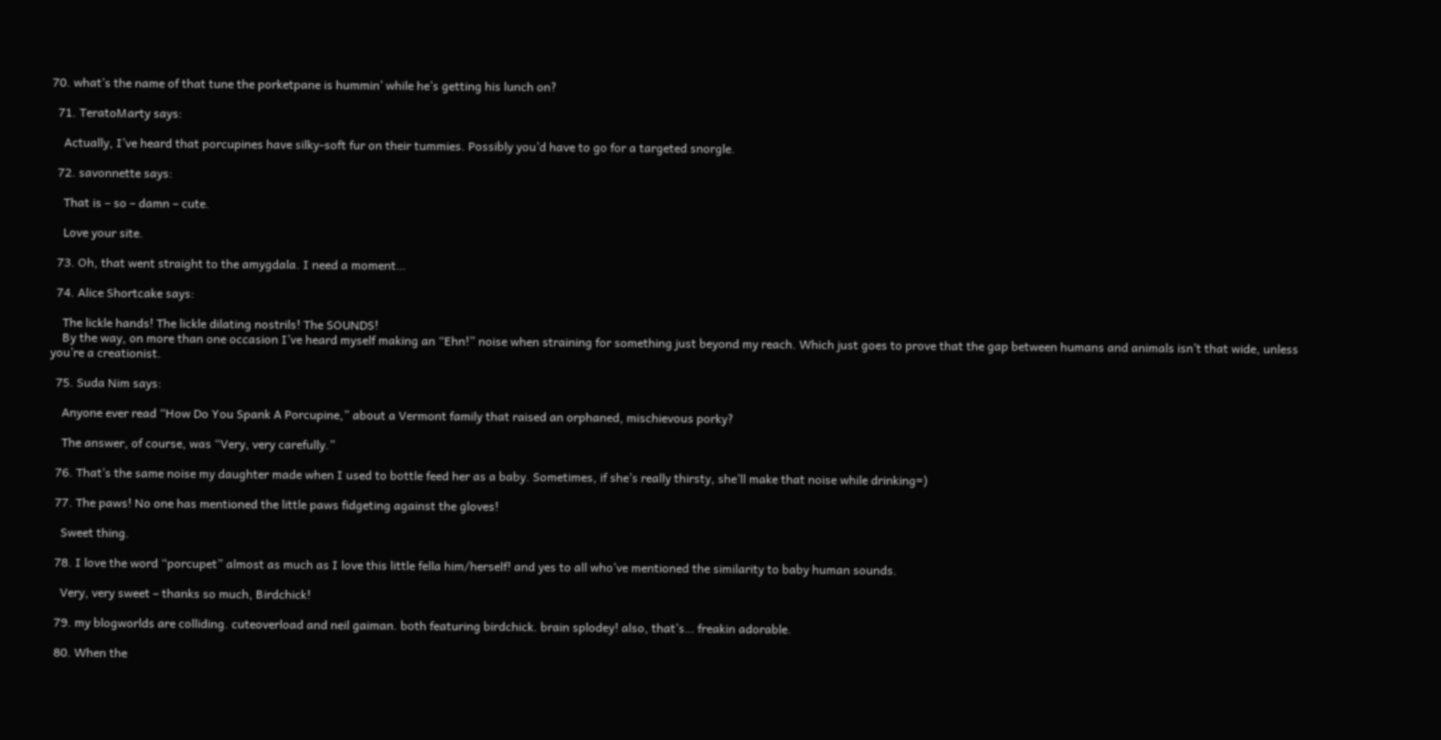70. what’s the name of that tune the porketpane is hummin’ while he’s getting his lunch on?

  71. TeratoMarty says:

    Actually, I’ve heard that porcupines have silky-soft fur on their tummies. Possibly you’d have to go for a targeted snorgle.

  72. savonnette says:

    That is – so – damn – cute.

    Love your site.

  73. Oh, that went straight to the amygdala. I need a moment…

  74. Alice Shortcake says:

    The lickle hands! The lickle dilating nostrils! The SOUNDS!
    By the way, on more than one occasion I’ve heard myself making an “Ehn!” noise when straining for something just beyond my reach. Which just goes to prove that the gap between humans and animals isn’t that wide, unless you’re a creationist.

  75. Suda Nim says:

    Anyone ever read “How Do You Spank A Porcupine,” about a Vermont family that raised an orphaned, mischievous porky?

    The answer, of course, was “Very, very carefully.”

  76. That’s the same noise my daughter made when I used to bottle feed her as a baby. Sometimes, if she’s really thirsty, she’ll make that noise while drinking=)

  77. The paws! No one has mentioned the little paws fidgeting against the gloves!

    Sweet thing.

  78. I love the word “porcupet” almost as much as I love this little fella him/herself! and yes to all who’ve mentioned the similarity to baby human sounds.

    Very, very sweet – thanks so much, Birdchick!

  79. my blogworlds are colliding. cuteoverload and neil gaiman. both featuring birdchick. brain splodey! also, that’s… freakin adorable.

  80. When the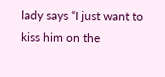lady says “I just want to kiss him on the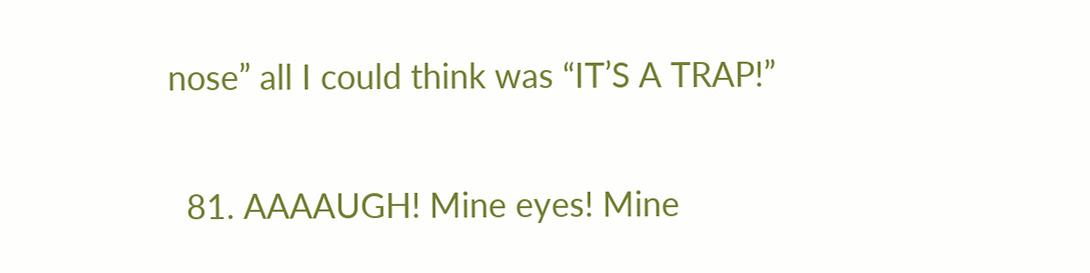nose” all I could think was “IT’S A TRAP!”

  81. AAAAUGH! Mine eyes! Mine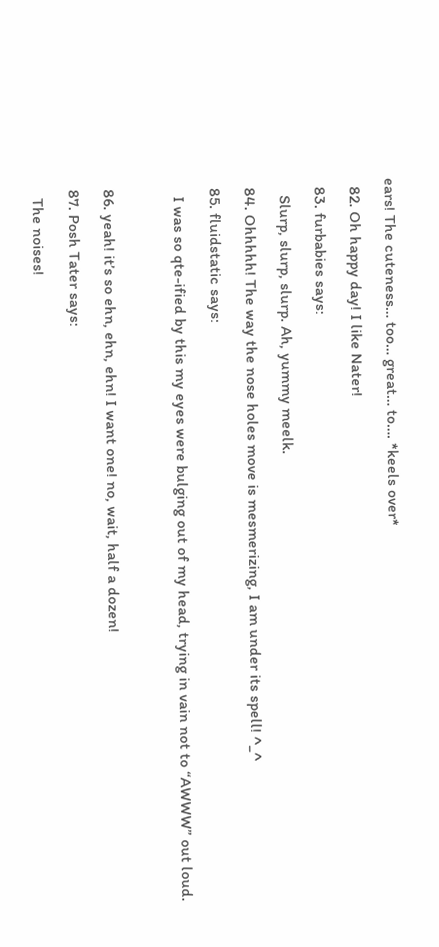ears! The cuteness… too… great… to…. *keels over*

  82. Oh happy day! I like Nater!

  83. furbabies says:

    Slurp, slurp, slurp. Ah, yummy meelk.

  84. Ohhhhh! The way the nose holes move is mesmerizing, I am under its spell! ^_^

  85. fluidstatic says:

    I was so qte-ified by this my eyes were bulging out of my head, trying in vain not to “AWWW” out loud.



  86. yeah! it’s so ehn, ehn, ehn! I want one! no, wait, half a dozen!

  87. Posh Tater says:

    The noises!